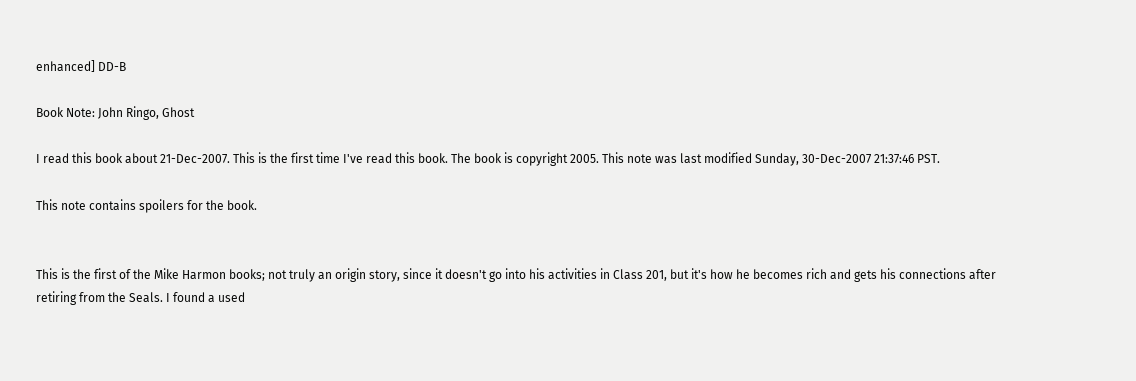enhanced] DD-B

Book Note: John Ringo, Ghost

I read this book about 21-Dec-2007. This is the first time I've read this book. The book is copyright 2005. This note was last modified Sunday, 30-Dec-2007 21:37:46 PST.

This note contains spoilers for the book.


This is the first of the Mike Harmon books; not truly an origin story, since it doesn't go into his activities in Class 201, but it's how he becomes rich and gets his connections after retiring from the Seals. I found a used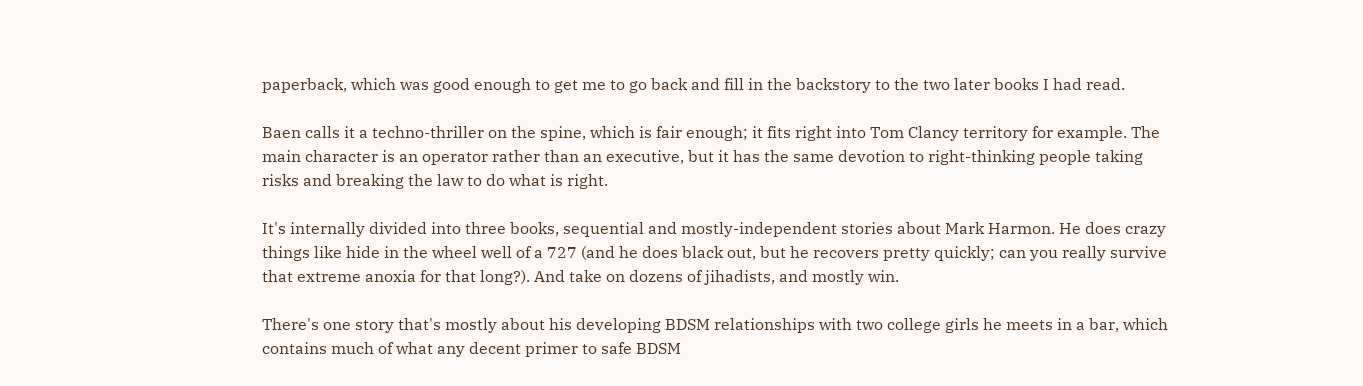paperback, which was good enough to get me to go back and fill in the backstory to the two later books I had read.

Baen calls it a techno-thriller on the spine, which is fair enough; it fits right into Tom Clancy territory for example. The main character is an operator rather than an executive, but it has the same devotion to right-thinking people taking risks and breaking the law to do what is right.

It's internally divided into three books, sequential and mostly-independent stories about Mark Harmon. He does crazy things like hide in the wheel well of a 727 (and he does black out, but he recovers pretty quickly; can you really survive that extreme anoxia for that long?). And take on dozens of jihadists, and mostly win.

There's one story that's mostly about his developing BDSM relationships with two college girls he meets in a bar, which contains much of what any decent primer to safe BDSM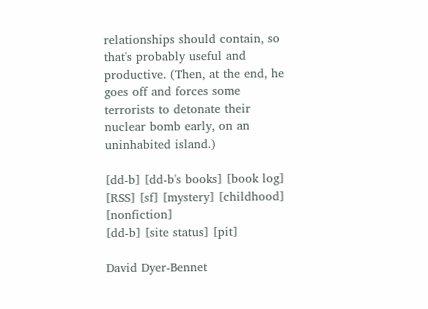relationships should contain, so that's probably useful and productive. (Then, at the end, he goes off and forces some terrorists to detonate their nuclear bomb early, on an uninhabited island.)

[dd-b] [dd-b's books] [book log] [RSS] [sf] [mystery] [childhood] [nonfiction]
[dd-b] [site status] [pit]

David Dyer-Bennet